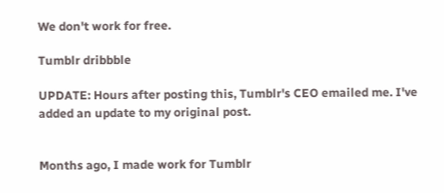We don't work for free.

Tumblr dribbble

UPDATE: Hours after posting this, Tumblr's CEO emailed me. I've added an update to my original post.


Months ago, I made work for Tumblr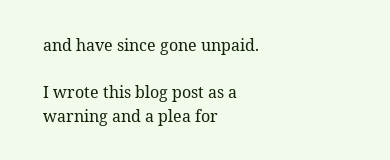and have since gone unpaid.

I wrote this blog post as a warning and a plea for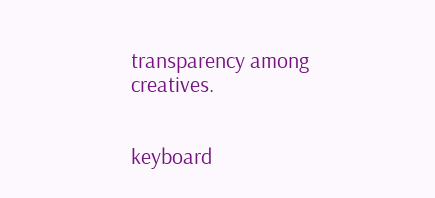transparency among creatives.


keyboard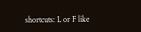shortcuts: L or F like